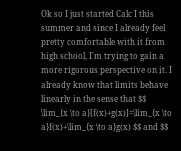Ok so I just started Calc I this summer and since I already feel pretty comfortable with it from high school, I'm trying to gain a more rigorous perspective on it. I already know that limits behave linearly in the sense that $$ \lim_{x \to a}[f(x)+g(x)]=\lim_{x \to a}f(x)+\lim_{x \to a}g(x) $$ and $$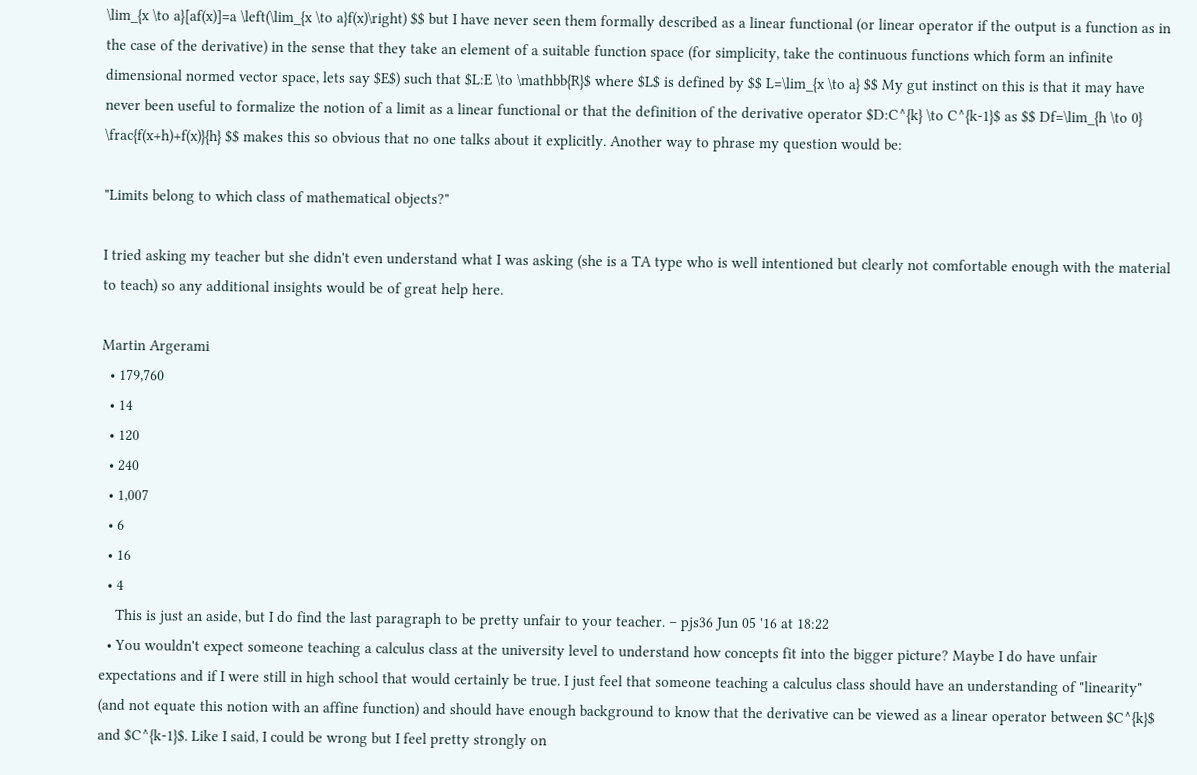\lim_{x \to a}[af(x)]=a \left(\lim_{x \to a}f(x)\right) $$ but I have never seen them formally described as a linear functional (or linear operator if the output is a function as in the case of the derivative) in the sense that they take an element of a suitable function space (for simplicity, take the continuous functions which form an infinite dimensional normed vector space, lets say $E$) such that $L:E \to \mathbb{R}$ where $L$ is defined by $$ L=\lim_{x \to a} $$ My gut instinct on this is that it may have never been useful to formalize the notion of a limit as a linear functional or that the definition of the derivative operator $D:C^{k} \to C^{k-1}$ as $$ Df=\lim_{h \to 0} \frac{f(x+h)+f(x)}{h} $$ makes this so obvious that no one talks about it explicitly. Another way to phrase my question would be:

"Limits belong to which class of mathematical objects?"

I tried asking my teacher but she didn't even understand what I was asking (she is a TA type who is well intentioned but clearly not comfortable enough with the material to teach) so any additional insights would be of great help here.

Martin Argerami
  • 179,760
  • 14
  • 120
  • 240
  • 1,007
  • 6
  • 16
  • 4
    This is just an aside, but I do find the last paragraph to be pretty unfair to your teacher. – pjs36 Jun 05 '16 at 18:22
  • You wouldn't expect someone teaching a calculus class at the university level to understand how concepts fit into the bigger picture? Maybe I do have unfair expectations and if I were still in high school that would certainly be true. I just feel that someone teaching a calculus class should have an understanding of "linearity" (and not equate this notion with an affine function) and should have enough background to know that the derivative can be viewed as a linear operator between $C^{k}$ and $C^{k-1}$. Like I said, I could be wrong but I feel pretty strongly on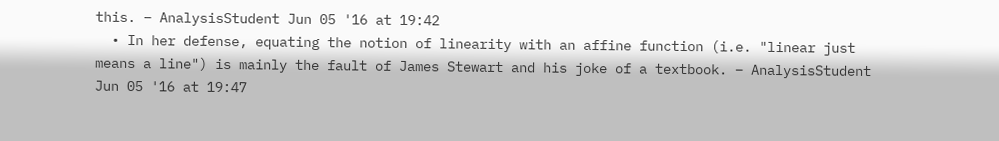this. – AnalysisStudent Jun 05 '16 at 19:42
  • In her defense, equating the notion of linearity with an affine function (i.e. "linear just means a line") is mainly the fault of James Stewart and his joke of a textbook. – AnalysisStudent Jun 05 '16 at 19:47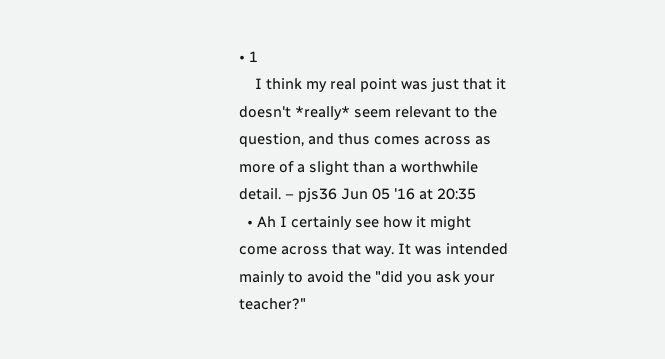• 1
    I think my real point was just that it doesn't *really* seem relevant to the question, and thus comes across as more of a slight than a worthwhile detail. – pjs36 Jun 05 '16 at 20:35
  • Ah I certainly see how it might come across that way. It was intended mainly to avoid the "did you ask your teacher?"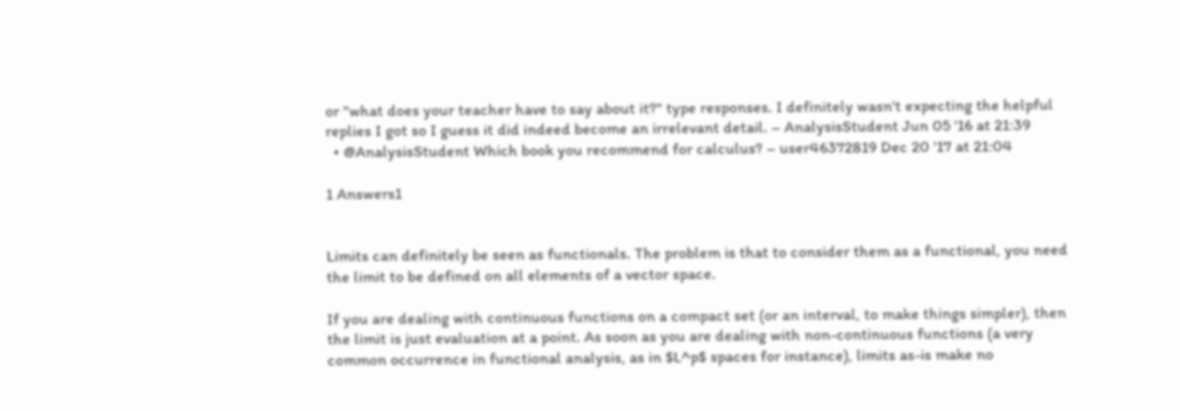or "what does your teacher have to say about it?" type responses. I definitely wasn't expecting the helpful replies I got so I guess it did indeed become an irrelevant detail. – AnalysisStudent Jun 05 '16 at 21:39
  • @AnalysisStudent Which book you recommend for calculus? – user46372819 Dec 20 '17 at 21:04

1 Answers1


Limits can definitely be seen as functionals. The problem is that to consider them as a functional, you need the limit to be defined on all elements of a vector space.

If you are dealing with continuous functions on a compact set (or an interval, to make things simpler), then the limit is just evaluation at a point. As soon as you are dealing with non-continuous functions (a very common occurrence in functional analysis, as in $L^p$ spaces for instance), limits as-is make no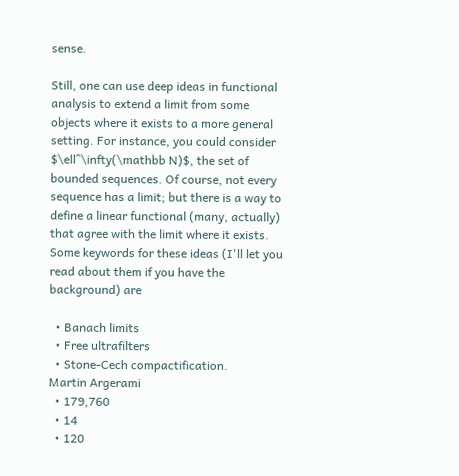sense.

Still, one can use deep ideas in functional analysis to extend a limit from some objects where it exists to a more general setting. For instance, you could consider $\ell^\infty(\mathbb N)$, the set of bounded sequences. Of course, not every sequence has a limit; but there is a way to define a linear functional (many, actually) that agree with the limit where it exists. Some keywords for these ideas (I'll let you read about them if you have the background) are

  • Banach limits
  • Free ultrafilters
  • Stone-Cech compactification.
Martin Argerami
  • 179,760
  • 14
  • 120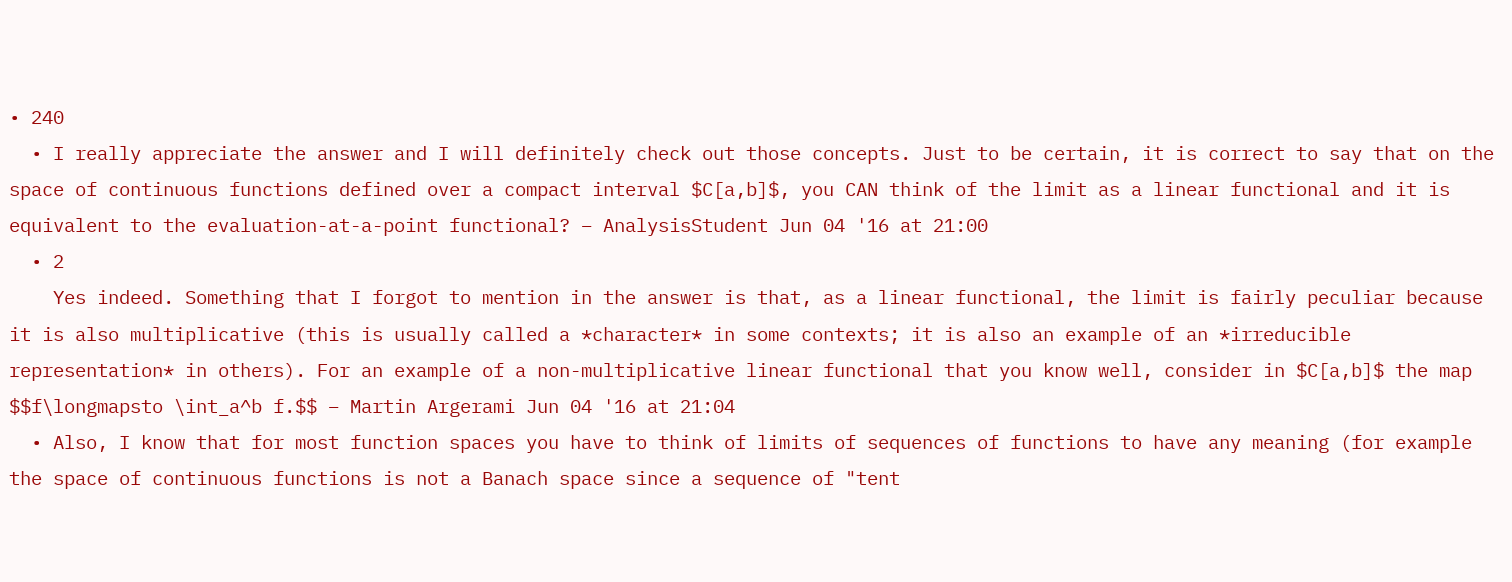• 240
  • I really appreciate the answer and I will definitely check out those concepts. Just to be certain, it is correct to say that on the space of continuous functions defined over a compact interval $C[a,b]$, you CAN think of the limit as a linear functional and it is equivalent to the evaluation-at-a-point functional? – AnalysisStudent Jun 04 '16 at 21:00
  • 2
    Yes indeed. Something that I forgot to mention in the answer is that, as a linear functional, the limit is fairly peculiar because it is also multiplicative (this is usually called a *character* in some contexts; it is also an example of an *irreducible representation* in others). For an example of a non-multiplicative linear functional that you know well, consider in $C[a,b]$ the map $$f\longmapsto \int_a^b f.$$ – Martin Argerami Jun 04 '16 at 21:04
  • Also, I know that for most function spaces you have to think of limits of sequences of functions to have any meaning (for example the space of continuous functions is not a Banach space since a sequence of "tent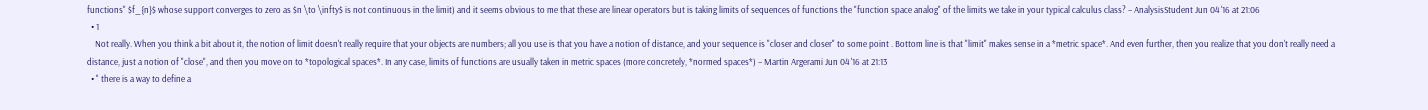functions" $f_{n}$ whose support converges to zero as $n \to \infty$ is not continuous in the limit) and it seems obvious to me that these are linear operators but is taking limits of sequences of functions the "function space analog" of the limits we take in your typical calculus class? – AnalysisStudent Jun 04 '16 at 21:06
  • 1
    Not really. When you think a bit about it, the notion of limit doesn't really require that your objects are numbers; all you use is that you have a notion of distance, and your sequence is "closer and closer" to some point . Bottom line is that "limit" makes sense in a *metric space*. And even further, then you realize that you don't really need a distance, just a notion of "close", and then you move on to *topological spaces*. In any case, limits of functions are usually taken in metric spaces (more concretely, *normed spaces*) – Martin Argerami Jun 04 '16 at 21:13
  • " there is a way to define a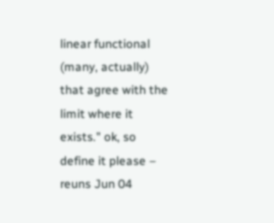linear functional (many, actually) that agree with the limit where it exists." ok, so define it please – reuns Jun 04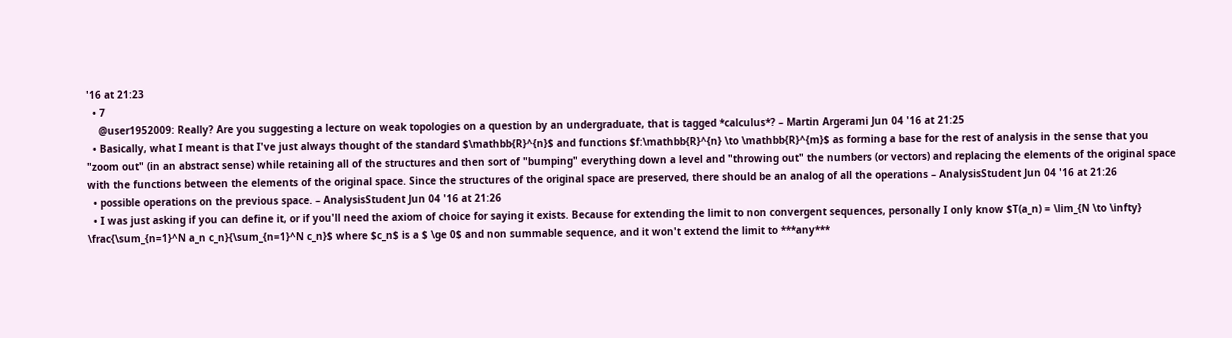'16 at 21:23
  • 7
    @user1952009: Really? Are you suggesting a lecture on weak topologies on a question by an undergraduate, that is tagged *calculus*? – Martin Argerami Jun 04 '16 at 21:25
  • Basically, what I meant is that I've just always thought of the standard $\mathbb{R}^{n}$ and functions $f:\mathbb{R}^{n} \to \mathbb{R}^{m}$ as forming a base for the rest of analysis in the sense that you "zoom out" (in an abstract sense) while retaining all of the structures and then sort of "bumping" everything down a level and "throwing out" the numbers (or vectors) and replacing the elements of the original space with the functions between the elements of the original space. Since the structures of the original space are preserved, there should be an analog of all the operations – AnalysisStudent Jun 04 '16 at 21:26
  • possible operations on the previous space. – AnalysisStudent Jun 04 '16 at 21:26
  • I was just asking if you can define it, or if you'll need the axiom of choice for saying it exists. Because for extending the limit to non convergent sequences, personally I only know $T(a_n) = \lim_{N \to \infty} \frac{\sum_{n=1}^N a_n c_n}{\sum_{n=1}^N c_n}$ where $c_n$ is a $ \ge 0$ and non summable sequence, and it won't extend the limit to ***any***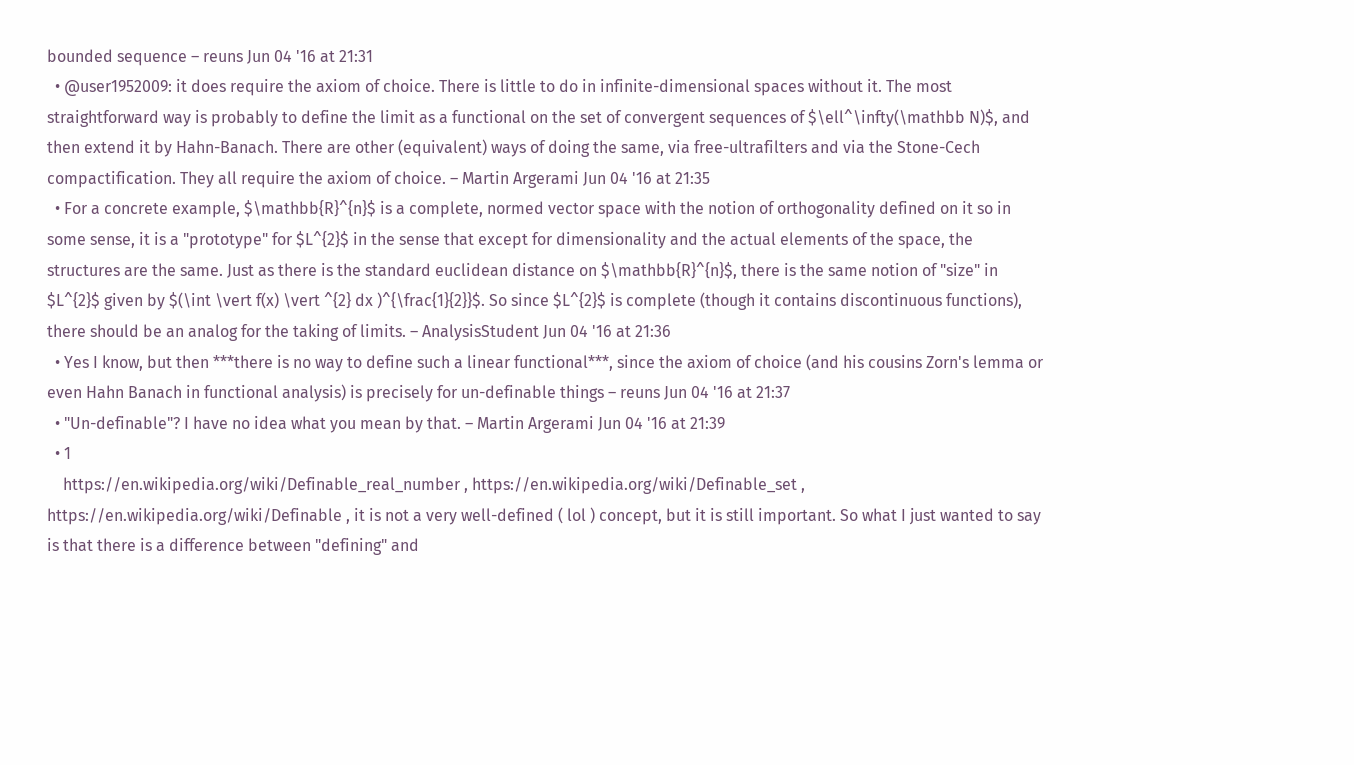bounded sequence – reuns Jun 04 '16 at 21:31
  • @user1952009: it does require the axiom of choice. There is little to do in infinite-dimensional spaces without it. The most straightforward way is probably to define the limit as a functional on the set of convergent sequences of $\ell^\infty(\mathbb N)$, and then extend it by Hahn-Banach. There are other (equivalent) ways of doing the same, via free-ultrafilters and via the Stone-Cech compactification. They all require the axiom of choice. – Martin Argerami Jun 04 '16 at 21:35
  • For a concrete example, $\mathbb{R}^{n}$ is a complete, normed vector space with the notion of orthogonality defined on it so in some sense, it is a "prototype" for $L^{2}$ in the sense that except for dimensionality and the actual elements of the space, the structures are the same. Just as there is the standard euclidean distance on $\mathbb{R}^{n}$, there is the same notion of "size" in $L^{2}$ given by $(\int \vert f(x) \vert ^{2} dx )^{\frac{1}{2}}$. So since $L^{2}$ is complete (though it contains discontinuous functions), there should be an analog for the taking of limits. – AnalysisStudent Jun 04 '16 at 21:36
  • Yes I know, but then ***there is no way to define such a linear functional***, since the axiom of choice (and his cousins Zorn's lemma or even Hahn Banach in functional analysis) is precisely for un-definable things – reuns Jun 04 '16 at 21:37
  • "Un-definable"? I have no idea what you mean by that. – Martin Argerami Jun 04 '16 at 21:39
  • 1
    https://en.wikipedia.org/wiki/Definable_real_number , https://en.wikipedia.org/wiki/Definable_set , https://en.wikipedia.org/wiki/Definable , it is not a very well-defined ( lol ) concept, but it is still important. So what I just wanted to say is that there is a difference between "defining" and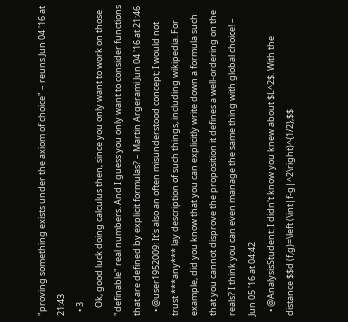"proving something exists under the axiom of choice" – reuns Jun 04 '16 at 21:43
  • 3
    Ok, good luck doing calculus then, since you only want to work on those "definable" real numbers. And I guess you only want to consider functions that are defined by explicit formulas? – Martin Argerami Jun 04 '16 at 21:46
  • @user1952009: It's also an often misunderstood concept; I would not trust ***any*** lay description of such things, including wikipedia. For example, did you know that you can explicitly write down a formula such that you cannot disprove the proposition it defines a well-ordering on the reals? I think you can even manage the same thing with global choice! –  Jun 05 '16 at 04:42
  • @AnalysisStudent: I didn't know you knew about $L^2$. With the distance $$d (f,g)=\left (\int|f-g|^2\right)^{1/2},$$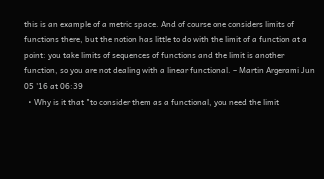this is an example of a metric space. And of course one considers limits of functions there, but the notion has little to do with the limit of a function at a point: you take limits of sequences of functions and the limit is another function, so you are not dealing with a linear functional. – Martin Argerami Jun 05 '16 at 06:39
  • Why is it that "to consider them as a functional, you need the limit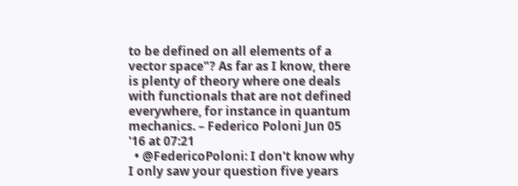to be defined on all elements of a vector space"? As far as I know, there is plenty of theory where one deals with functionals that are not defined everywhere, for instance in quantum mechanics. – Federico Poloni Jun 05 '16 at 07:21
  • @FedericoPoloni: I don't know why I only saw your question five years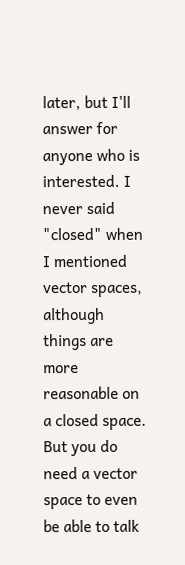later, but I'll answer for anyone who is interested. I never said "closed" when I mentioned vector spaces, although things are more reasonable on a closed space. But you do need a vector space to even be able to talk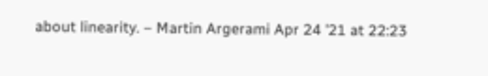about linearity. – Martin Argerami Apr 24 '21 at 22:23